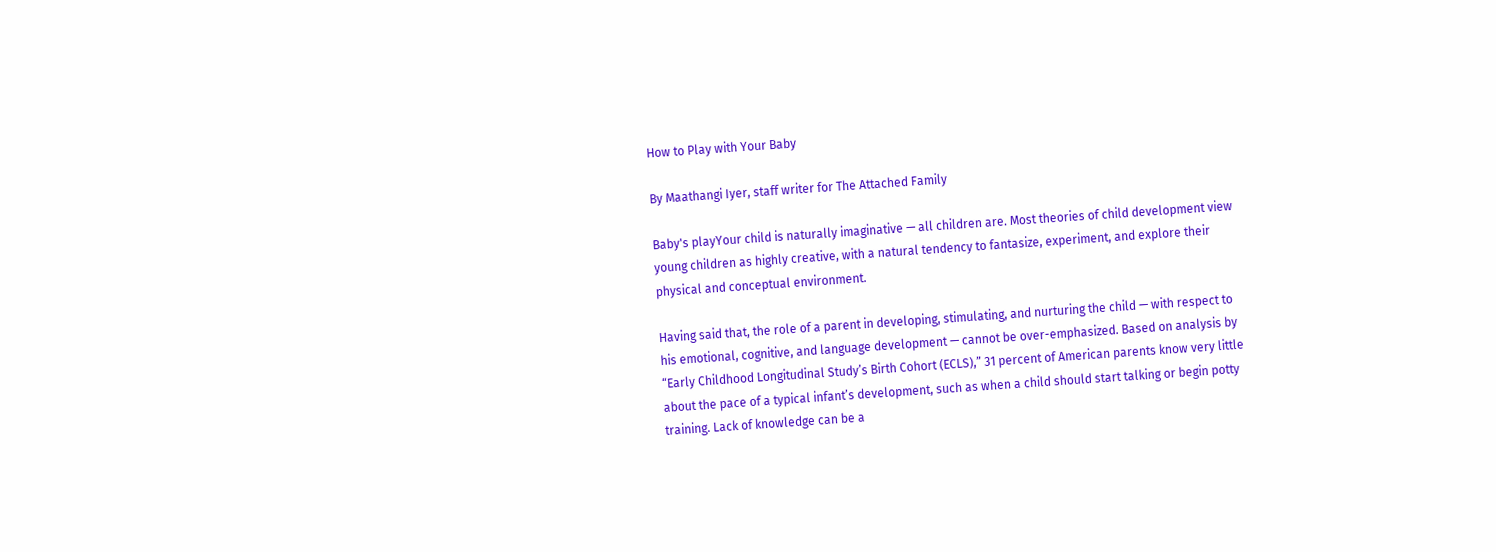How to Play with Your Baby

By Maathangi Iyer, staff writer for The Attached Family

Baby's playYour child is naturally imaginative — all children are. Most theories of child development view young children as highly creative, with a natural tendency to fantasize, experiment, and explore their physical and conceptual environment.

Having said that, the role of a parent in developing, stimulating, and nurturing the child — with respect to his emotional, cognitive, and language development — cannot be over-emphasized. Based on analysis by “Early Childhood Longitudinal Study’s Birth Cohort (ECLS),” 31 percent of American parents know very little about the pace of a typical infant’s development, such as when a child should start talking or begin potty training. Lack of knowledge can be a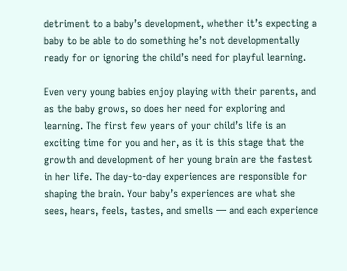detriment to a baby’s development, whether it’s expecting a baby to be able to do something he’s not developmentally ready for or ignoring the child’s need for playful learning.

Even very young babies enjoy playing with their parents, and as the baby grows, so does her need for exploring and learning. The first few years of your child’s life is an exciting time for you and her, as it is this stage that the growth and development of her young brain are the fastest in her life. The day-to-day experiences are responsible for shaping the brain. Your baby’s experiences are what she sees, hears, feels, tastes, and smells — and each experience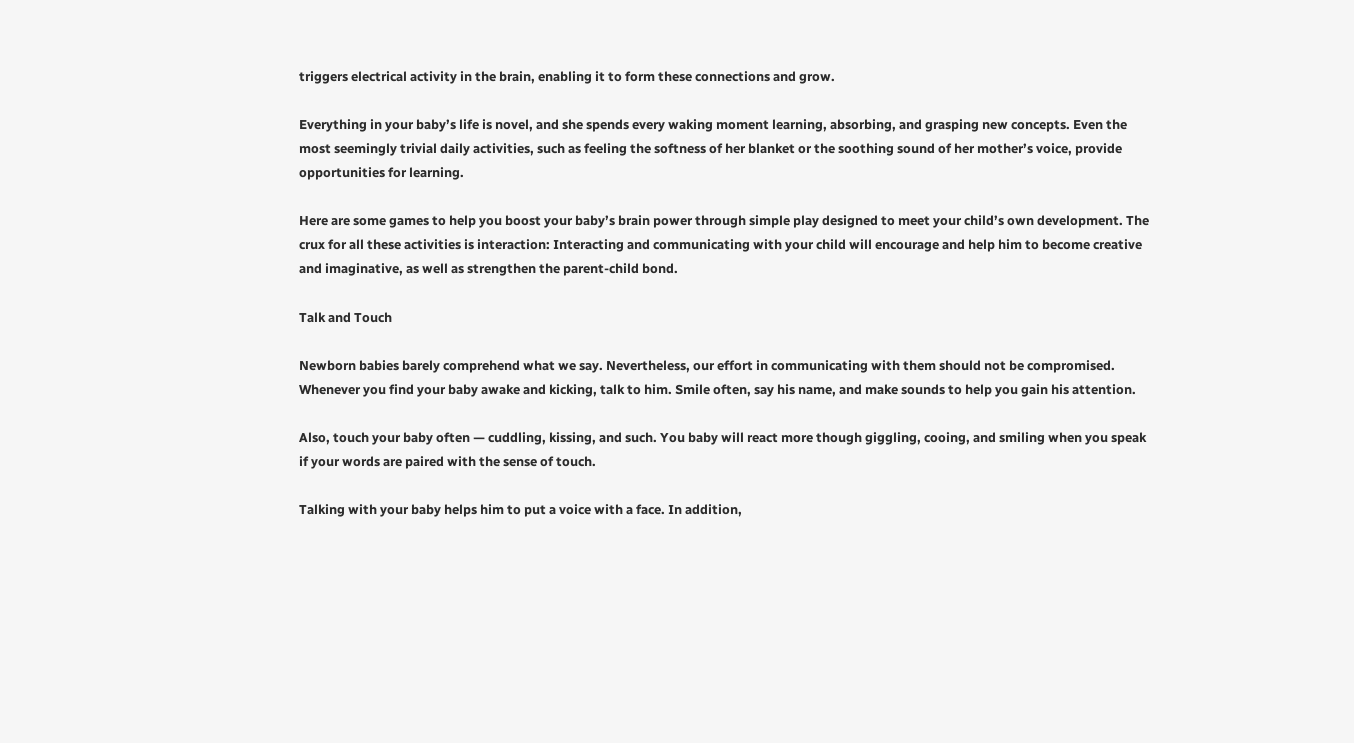triggers electrical activity in the brain, enabling it to form these connections and grow.

Everything in your baby’s life is novel, and she spends every waking moment learning, absorbing, and grasping new concepts. Even the most seemingly trivial daily activities, such as feeling the softness of her blanket or the soothing sound of her mother’s voice, provide opportunities for learning.

Here are some games to help you boost your baby’s brain power through simple play designed to meet your child’s own development. The crux for all these activities is interaction: Interacting and communicating with your child will encourage and help him to become creative and imaginative, as well as strengthen the parent-child bond.

Talk and Touch

Newborn babies barely comprehend what we say. Nevertheless, our effort in communicating with them should not be compromised. Whenever you find your baby awake and kicking, talk to him. Smile often, say his name, and make sounds to help you gain his attention.

Also, touch your baby often — cuddling, kissing, and such. You baby will react more though giggling, cooing, and smiling when you speak if your words are paired with the sense of touch.

Talking with your baby helps him to put a voice with a face. In addition,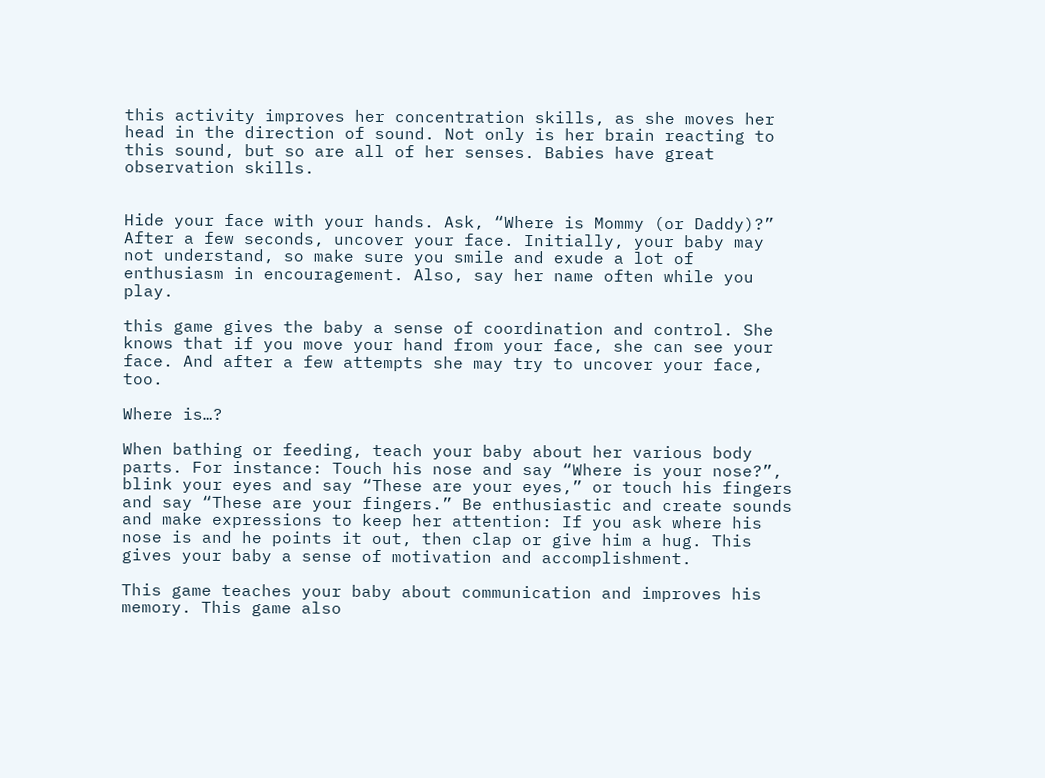this activity improves her concentration skills, as she moves her head in the direction of sound. Not only is her brain reacting to this sound, but so are all of her senses. Babies have great observation skills.


Hide your face with your hands. Ask, “Where is Mommy (or Daddy)?” After a few seconds, uncover your face. Initially, your baby may not understand, so make sure you smile and exude a lot of enthusiasm in encouragement. Also, say her name often while you play.

this game gives the baby a sense of coordination and control. She knows that if you move your hand from your face, she can see your face. And after a few attempts she may try to uncover your face, too.

Where is…?

When bathing or feeding, teach your baby about her various body parts. For instance: Touch his nose and say “Where is your nose?”, blink your eyes and say “These are your eyes,” or touch his fingers and say “These are your fingers.” Be enthusiastic and create sounds and make expressions to keep her attention: If you ask where his nose is and he points it out, then clap or give him a hug. This gives your baby a sense of motivation and accomplishment.

This game teaches your baby about communication and improves his memory. This game also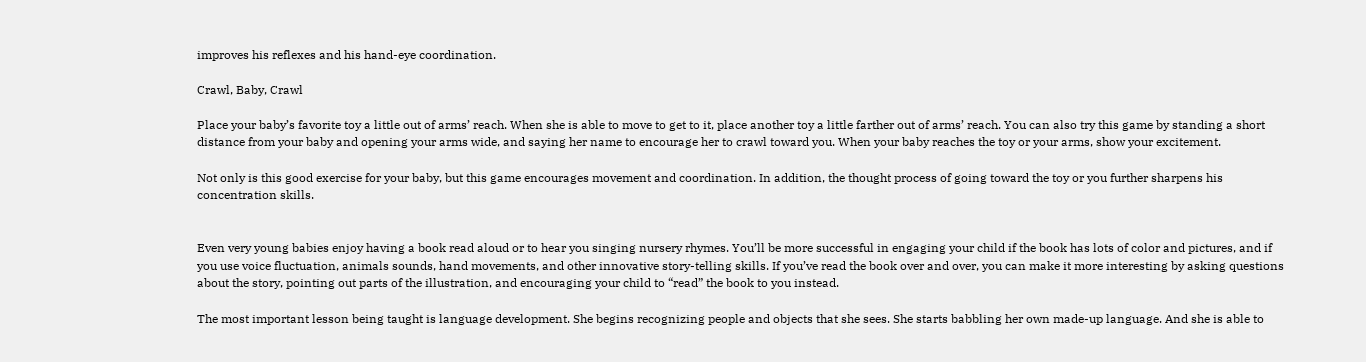improves his reflexes and his hand-eye coordination.

Crawl, Baby, Crawl

Place your baby’s favorite toy a little out of arms’ reach. When she is able to move to get to it, place another toy a little farther out of arms’ reach. You can also try this game by standing a short distance from your baby and opening your arms wide, and saying her name to encourage her to crawl toward you. When your baby reaches the toy or your arms, show your excitement.

Not only is this good exercise for your baby, but this game encourages movement and coordination. In addition, the thought process of going toward the toy or you further sharpens his concentration skills.


Even very young babies enjoy having a book read aloud or to hear you singing nursery rhymes. You’ll be more successful in engaging your child if the book has lots of color and pictures, and if you use voice fluctuation, animals sounds, hand movements, and other innovative story-telling skills. If you’ve read the book over and over, you can make it more interesting by asking questions about the story, pointing out parts of the illustration, and encouraging your child to “read” the book to you instead.

The most important lesson being taught is language development. She begins recognizing people and objects that she sees. She starts babbling her own made-up language. And she is able to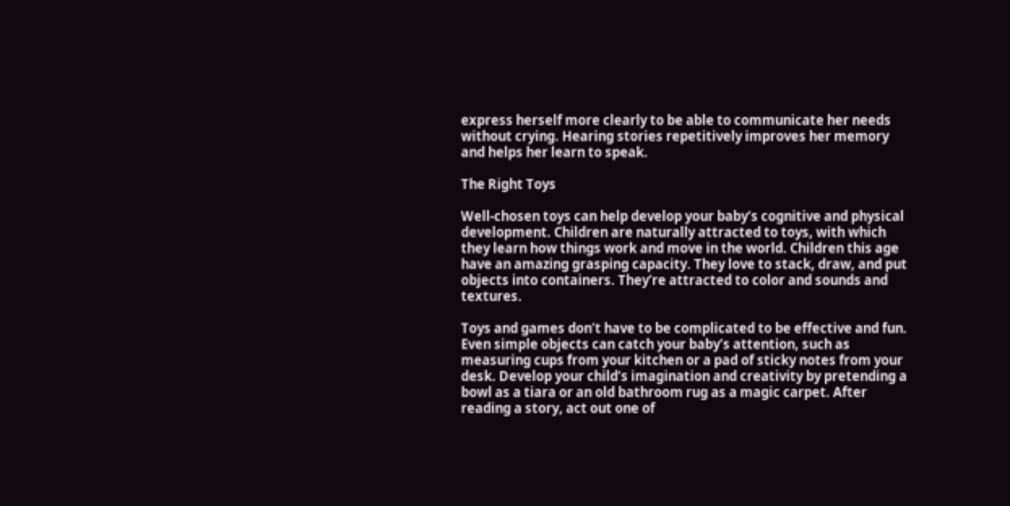express herself more clearly to be able to communicate her needs without crying. Hearing stories repetitively improves her memory and helps her learn to speak.

The Right Toys

Well-chosen toys can help develop your baby’s cognitive and physical development. Children are naturally attracted to toys, with which they learn how things work and move in the world. Children this age have an amazing grasping capacity. They love to stack, draw, and put objects into containers. They’re attracted to color and sounds and textures.

Toys and games don’t have to be complicated to be effective and fun. Even simple objects can catch your baby’s attention, such as measuring cups from your kitchen or a pad of sticky notes from your desk. Develop your child’s imagination and creativity by pretending a bowl as a tiara or an old bathroom rug as a magic carpet. After reading a story, act out one of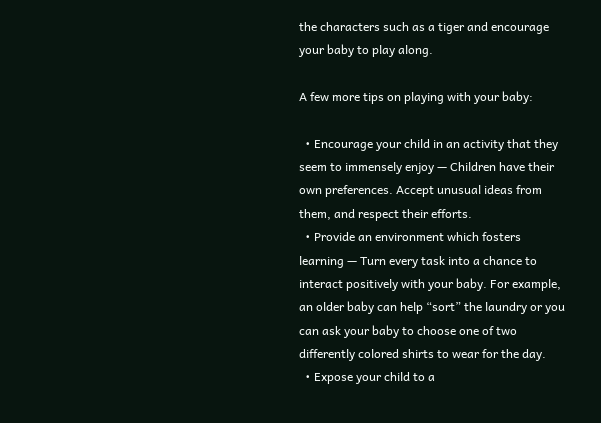the characters such as a tiger and encourage your baby to play along.

A few more tips on playing with your baby:

  • Encourage your child in an activity that they seem to immensely enjoy — Children have their own preferences. Accept unusual ideas from them, and respect their efforts.
  • Provide an environment which fosters learning — Turn every task into a chance to interact positively with your baby. For example, an older baby can help “sort” the laundry or you can ask your baby to choose one of two differently colored shirts to wear for the day.
  • Expose your child to a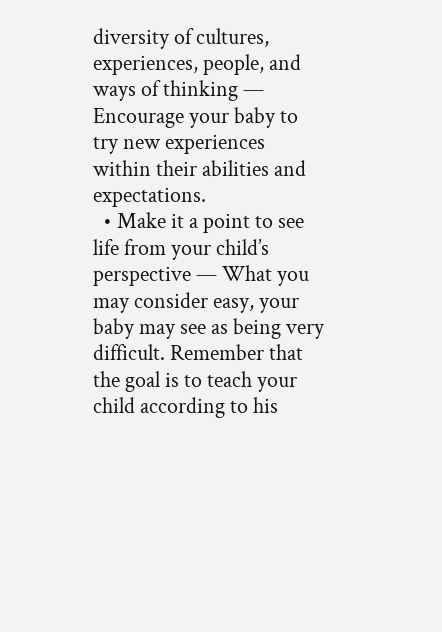diversity of cultures, experiences, people, and ways of thinking — Encourage your baby to try new experiences within their abilities and expectations.
  • Make it a point to see life from your child’s perspective — What you may consider easy, your baby may see as being very difficult. Remember that the goal is to teach your child according to his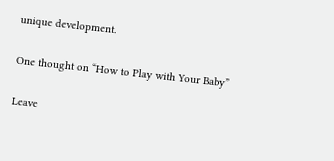unique development.

One thought on “How to Play with Your Baby”

Leave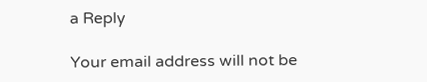a Reply

Your email address will not be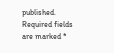published. Required fields are marked *